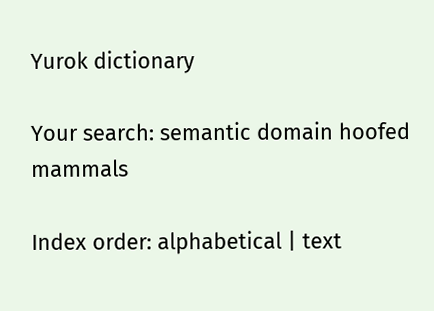Yurok dictionary

Your search: semantic domain hoofed mammals

Index order: alphabetical | text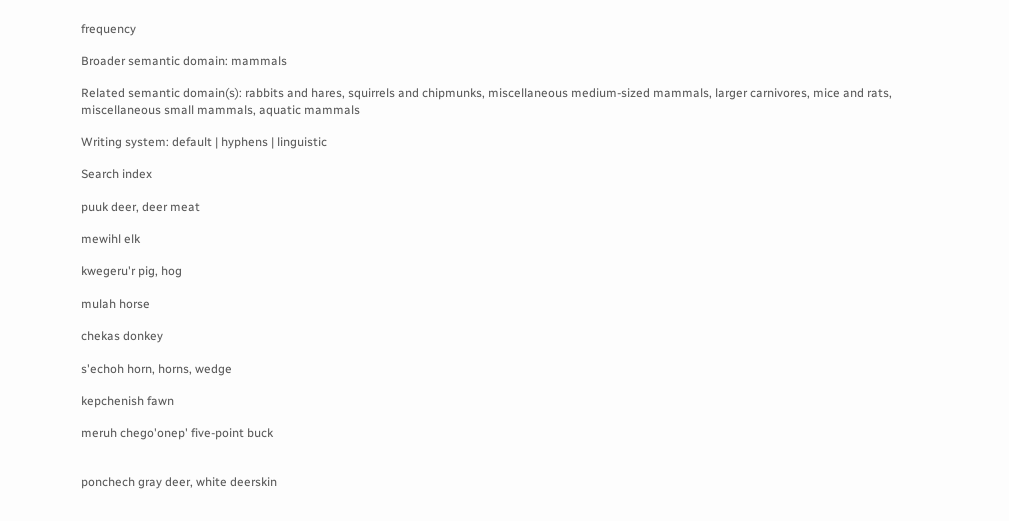frequency

Broader semantic domain: mammals

Related semantic domain(s): rabbits and hares, squirrels and chipmunks, miscellaneous medium-sized mammals, larger carnivores, mice and rats, miscellaneous small mammals, aquatic mammals

Writing system: default | hyphens | linguistic

Search index

puuk deer, deer meat

mewihl elk

kwegeru'r pig, hog

mulah horse

chekas donkey

s'echoh horn, horns, wedge

kepchenish fawn

meruh chego'onep' five-point buck


ponchech gray deer, white deerskin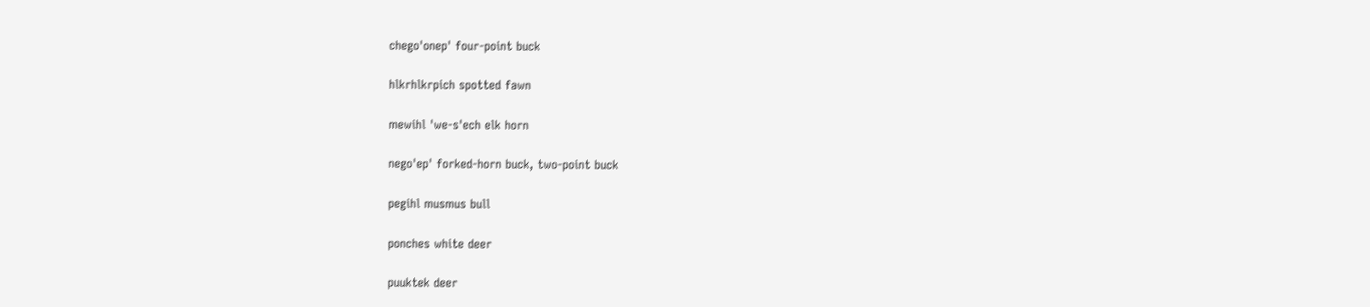chego'onep' four-point buck

hlkrhlkrpich spotted fawn

mewihl 'we-s'ech elk horn

nego'ep' forked-horn buck, two-point buck

pegihl musmus bull

ponches white deer

puuktek deer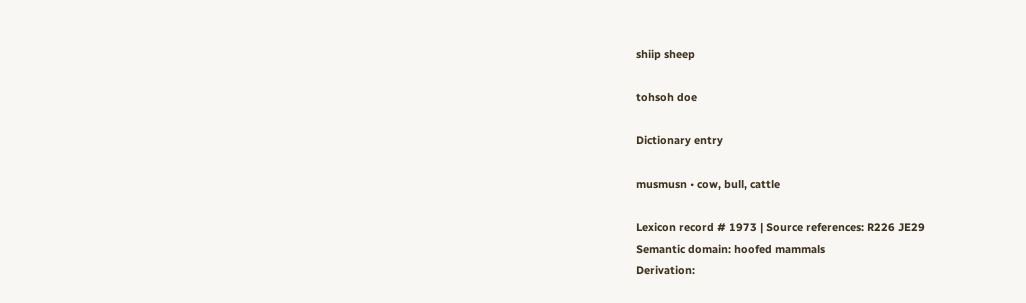shiip sheep

tohsoh doe

Dictionary entry

musmusn • cow, bull, cattle

Lexicon record # 1973 | Source references: R226 JE29
Semantic domain: hoofed mammals
Derivation: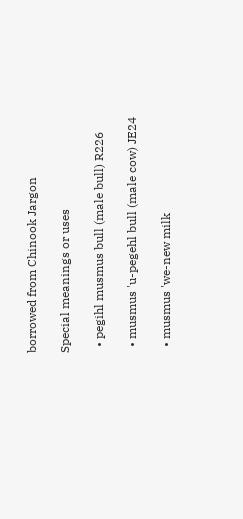borrowed from Chinook Jargon

Special meanings or uses

  • pegihl musmus bull (male bull) R226

  • musmus 'u-pegehl bull (male cow) JE24

  • musmus 'we-new milk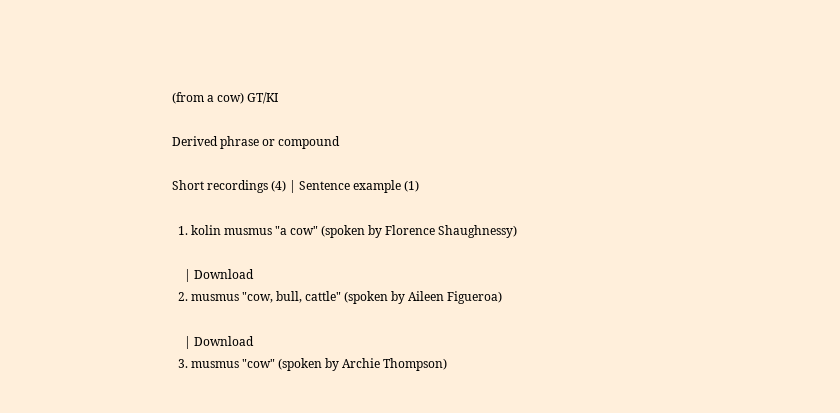(from a cow) GT/KI

Derived phrase or compound

Short recordings (4) | Sentence example (1)

  1. kolin musmus "a cow" (spoken by Florence Shaughnessy)

    | Download
  2. musmus "cow, bull, cattle" (spoken by Aileen Figueroa)

    | Download
  3. musmus "cow" (spoken by Archie Thompson)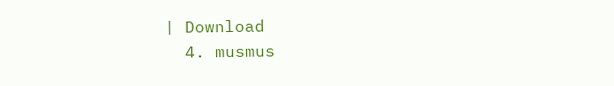| Download
  4. musmus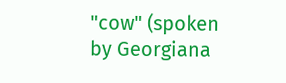"cow" (spoken by Georgiana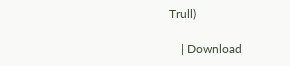Trull)

    | Download